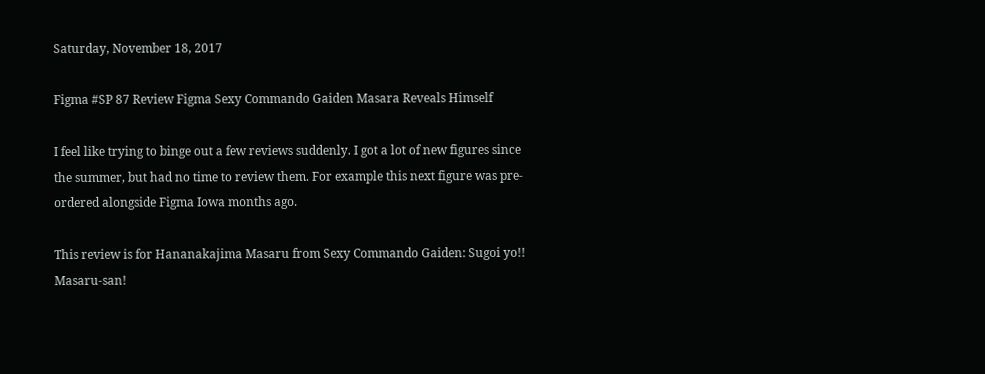Saturday, November 18, 2017

Figma #SP 87 Review Figma Sexy Commando Gaiden Masara Reveals Himself

I feel like trying to binge out a few reviews suddenly. I got a lot of new figures since the summer, but had no time to review them. For example this next figure was pre-ordered alongside Figma Iowa months ago.

This review is for Hananakajima Masaru from Sexy Commando Gaiden: Sugoi yo!! Masaru-san!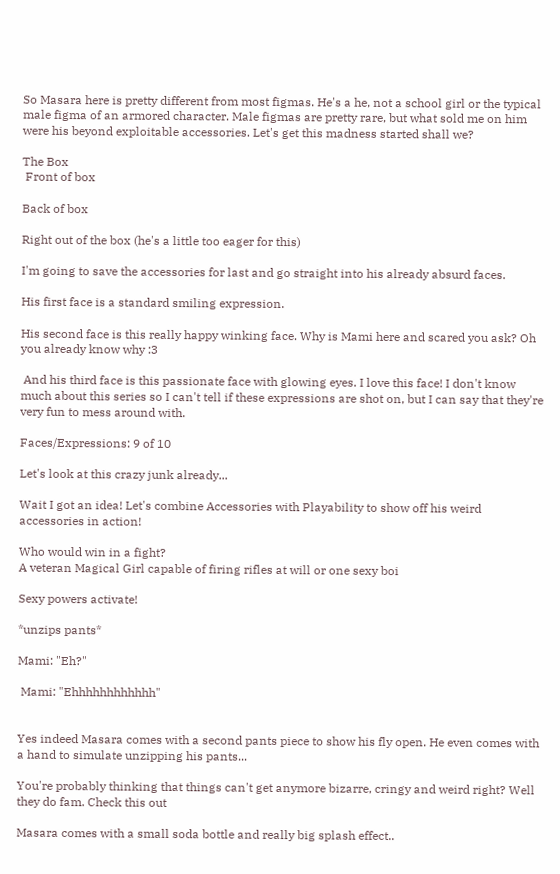So Masara here is pretty different from most figmas. He's a he, not a school girl or the typical male figma of an armored character. Male figmas are pretty rare, but what sold me on him were his beyond exploitable accessories. Let's get this madness started shall we?

The Box
 Front of box

Back of box

Right out of the box (he's a little too eager for this)

I'm going to save the accessories for last and go straight into his already absurd faces.

His first face is a standard smiling expression.

His second face is this really happy winking face. Why is Mami here and scared you ask? Oh you already know why :3

 And his third face is this passionate face with glowing eyes. I love this face! I don't know much about this series so I can't tell if these expressions are shot on, but I can say that they're very fun to mess around with.

Faces/Expressions: 9 of 10

Let's look at this crazy junk already...

Wait I got an idea! Let's combine Accessories with Playability to show off his weird accessories in action!

Who would win in a fight?
A veteran Magical Girl capable of firing rifles at will or one sexy boi

Sexy powers activate!

*unzips pants*

Mami: "Eh?"

 Mami: "Ehhhhhhhhhhhh"


Yes indeed Masara comes with a second pants piece to show his fly open. He even comes with a hand to simulate unzipping his pants...

You're probably thinking that things can't get anymore bizarre, cringy and weird right? Well they do fam. Check this out

Masara comes with a small soda bottle and really big splash effect..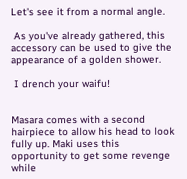Let's see it from a normal angle.

 As you've already gathered, this accessory can be used to give the appearance of a golden shower.

 I drench your waifu!


Masara comes with a second hairpiece to allow his head to look fully up. Maki uses this opportunity to get some revenge while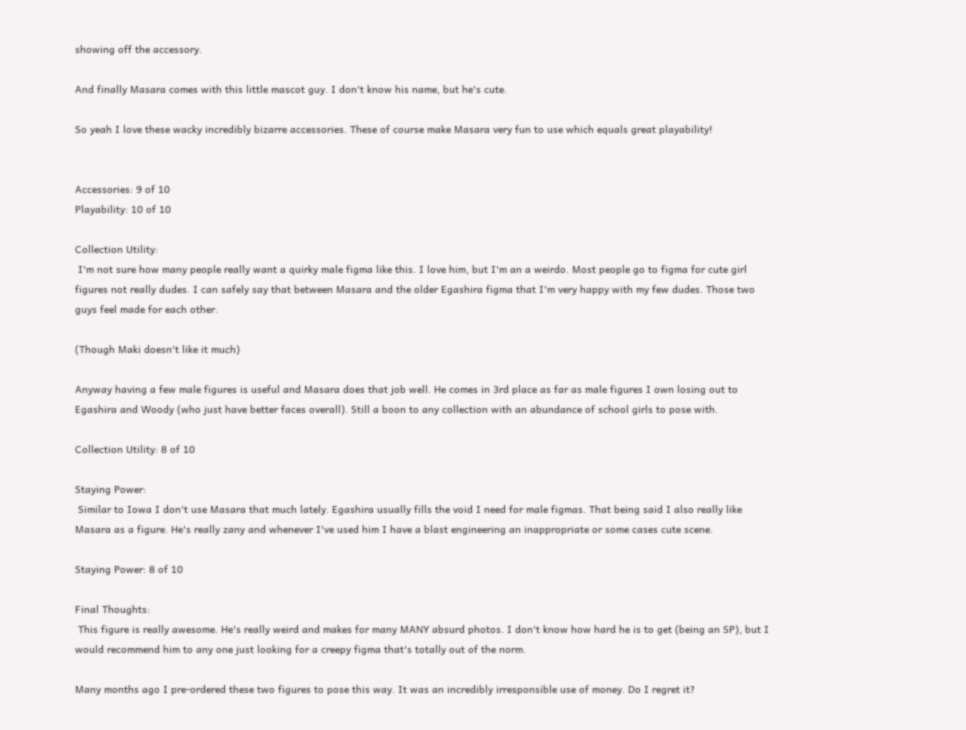showing off the accessory.

And finally Masara comes with this little mascot guy. I don't know his name, but he's cute.

So yeah I love these wacky incredibly bizarre accessories. These of course make Masara very fun to use which equals great playability!


Accessories: 9 of 10
Playability: 10 of 10

Collection Utility:
 I'm not sure how many people really want a quirky male figma like this. I love him, but I'm an a weirdo. Most people go to figma for cute girl figures not really dudes. I can safely say that between Masara and the older Egashira figma that I'm very happy with my few dudes. Those two guys feel made for each other.

(Though Maki doesn't like it much)

Anyway having a few male figures is useful and Masara does that job well. He comes in 3rd place as far as male figures I own losing out to Egashira and Woody (who just have better faces overall). Still a boon to any collection with an abundance of school girls to pose with.

Collection Utility: 8 of 10

Staying Power:
 Similar to Iowa I don't use Masara that much lately. Egashira usually fills the void I need for male figmas. That being said I also really like Masara as a figure. He's really zany and whenever I've used him I have a blast engineering an inappropriate or some cases cute scene.

Staying Power: 8 of 10

Final Thoughts:
 This figure is really awesome. He's really weird and makes for many MANY absurd photos. I don't know how hard he is to get (being an SP), but I would recommend him to any one just looking for a creepy figma that's totally out of the norm.

Many months ago I pre-ordered these two figures to pose this way. It was an incredibly irresponsible use of money. Do I regret it?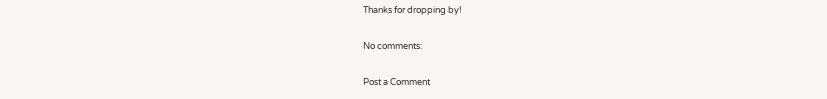Thanks for dropping by!

No comments:

Post a Comment